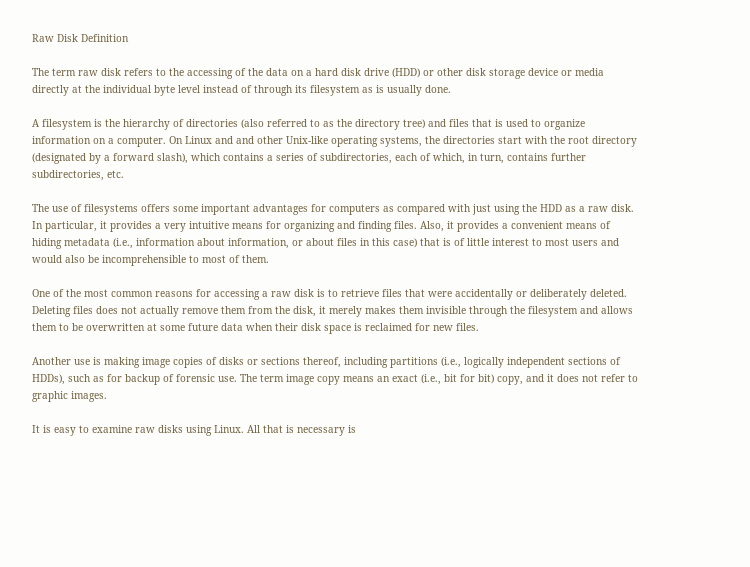Raw Disk Definition

The term raw disk refers to the accessing of the data on a hard disk drive (HDD) or other disk storage device or media directly at the individual byte level instead of through its filesystem as is usually done.

A filesystem is the hierarchy of directories (also referred to as the directory tree) and files that is used to organize information on a computer. On Linux and and other Unix-like operating systems, the directories start with the root directory (designated by a forward slash), which contains a series of subdirectories, each of which, in turn, contains further subdirectories, etc.

The use of filesystems offers some important advantages for computers as compared with just using the HDD as a raw disk. In particular, it provides a very intuitive means for organizing and finding files. Also, it provides a convenient means of hiding metadata (i.e., information about information, or about files in this case) that is of little interest to most users and would also be incomprehensible to most of them.

One of the most common reasons for accessing a raw disk is to retrieve files that were accidentally or deliberately deleted. Deleting files does not actually remove them from the disk, it merely makes them invisible through the filesystem and allows them to be overwritten at some future data when their disk space is reclaimed for new files.

Another use is making image copies of disks or sections thereof, including partitions (i.e., logically independent sections of HDDs), such as for backup of forensic use. The term image copy means an exact (i.e., bit for bit) copy, and it does not refer to graphic images.

It is easy to examine raw disks using Linux. All that is necessary is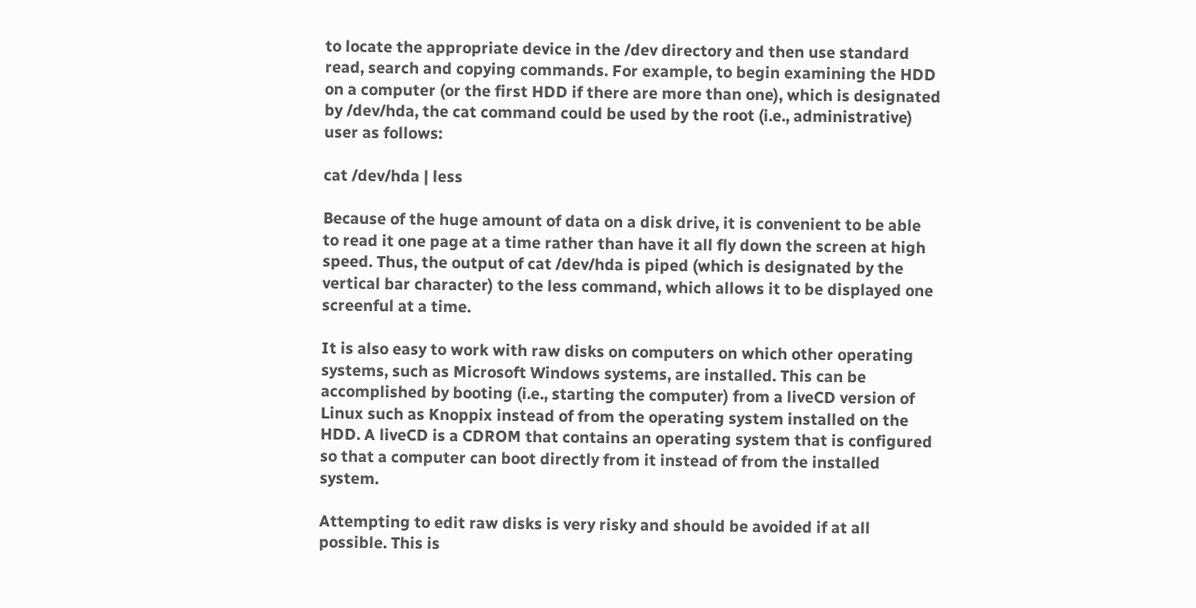to locate the appropriate device in the /dev directory and then use standard read, search and copying commands. For example, to begin examining the HDD on a computer (or the first HDD if there are more than one), which is designated by /dev/hda, the cat command could be used by the root (i.e., administrative) user as follows:

cat /dev/hda | less

Because of the huge amount of data on a disk drive, it is convenient to be able to read it one page at a time rather than have it all fly down the screen at high speed. Thus, the output of cat /dev/hda is piped (which is designated by the vertical bar character) to the less command, which allows it to be displayed one screenful at a time.

It is also easy to work with raw disks on computers on which other operating systems, such as Microsoft Windows systems, are installed. This can be accomplished by booting (i.e., starting the computer) from a liveCD version of Linux such as Knoppix instead of from the operating system installed on the HDD. A liveCD is a CDROM that contains an operating system that is configured so that a computer can boot directly from it instead of from the installed system.

Attempting to edit raw disks is very risky and should be avoided if at all possible. This is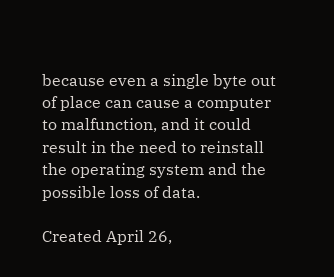because even a single byte out of place can cause a computer to malfunction, and it could result in the need to reinstall the operating system and the possible loss of data.

Created April 26,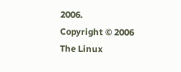2006.
Copyright © 2006 The Linux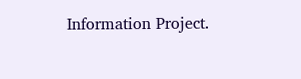Information Project.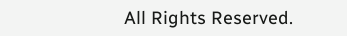All Rights Reserved.